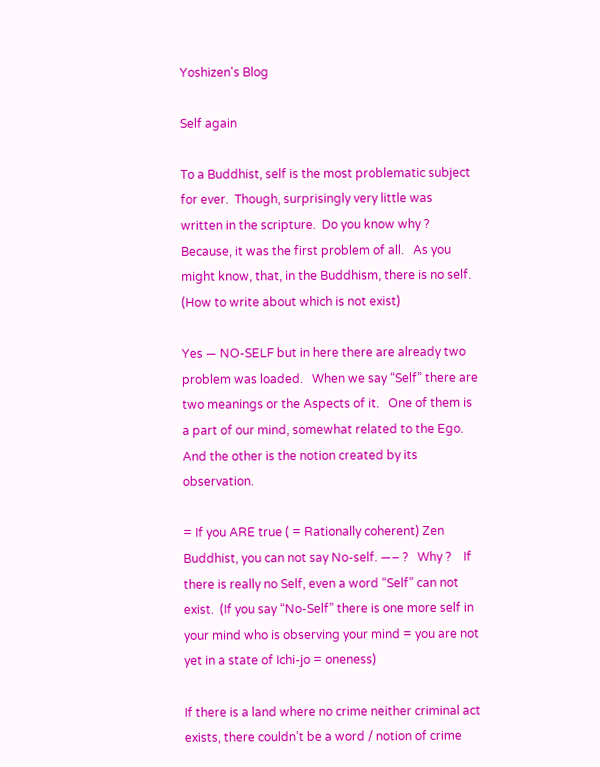Yoshizen's Blog

Self again

To a Buddhist, self is the most problematic subject for ever.  Though, surprisingly very little was   written in the scripture.  Do you know why ?   Because, it was the first problem of all.   As you might know, that, in the Buddhism, there is no self. (How to write about which is not exist)

Yes — NO-SELF but in here there are already two problem was loaded.   When we say “Self” there are two meanings or the Aspects of it.   One of them is a part of our mind, somewhat related to the Ego.   And the other is the notion created by its observation.

= If you ARE true ( = Rationally coherent) Zen Buddhist, you can not say No-self. —– ?   Why ?    If there is really no Self, even a word “Self” can not exist.  (If you say “No-Self” there is one more self in your mind who is observing your mind = you are not yet in a state of Ichi-jo = oneness)

If there is a land where no crime neither criminal act exists, there couldn’t be a word / notion of crime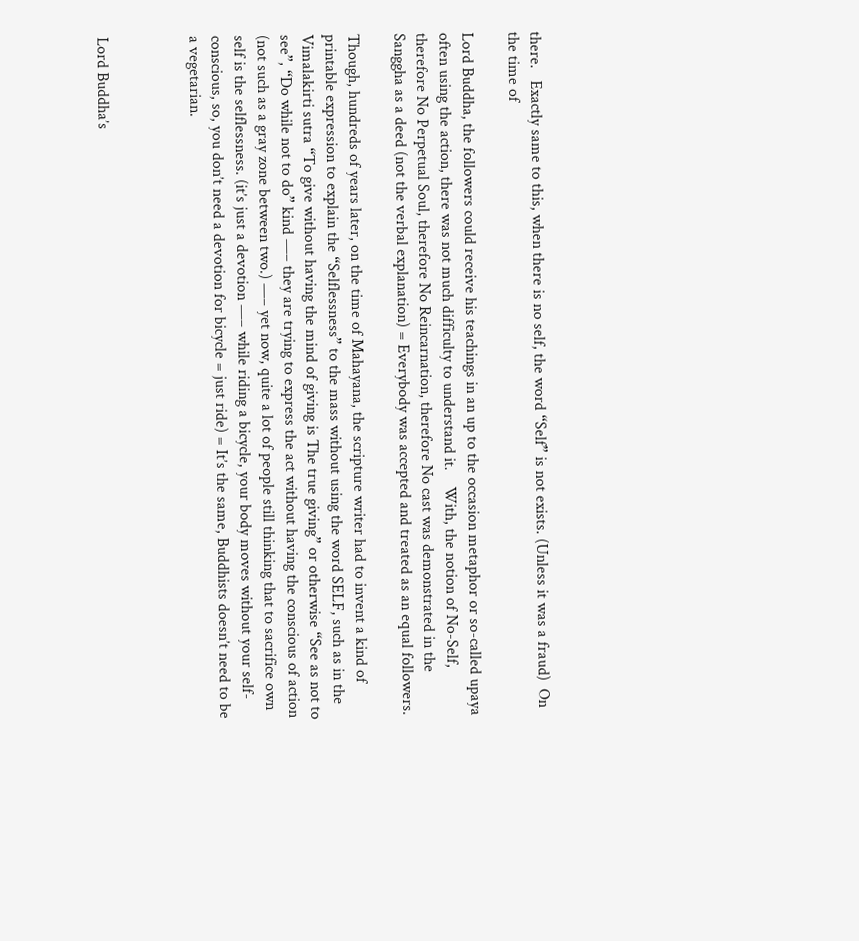there.   Exactly same to this, when there is no self, the word “Self” is not exists. (Unless it was a fraud)  On the time of

Lord Buddha, the followers could receive his teachings in an up to the occasion metaphor or so-called upaya often using the action, there was not much difficulty to understand it.    With, the notion of No-Self, therefore No Perpetual Soul, therefore No Reincarnation, therefore No cast was demonstrated in the Sanggha as a deed (not the verbal explanation) = Everybody was accepted and treated as an equal followers.

Though, hundreds of years later, on the time of Mahayana, the scripture writer had to invent a kind of printable expression to explain the “Selflessness” to the mass without using the word SELF, such as in the Vimalakirti sutra “To give without having the mind of giving is The true giving” or otherwise “See as not to see”, “Do while not to do” kind —– they are trying to express the act without having the conscious of action (not such as a gray zone between two.) —– yet now, quite a lot of people still thinking that to sacrifice own self is the selflessness. (it’s just a devotion —– while riding a bicycle, your body moves without your self-conscious, so, you don’t need a devotion for bicycle = just ride) = It’s the same, Buddhists doesn’t need to be a vegetarian.



Lord Buddha’s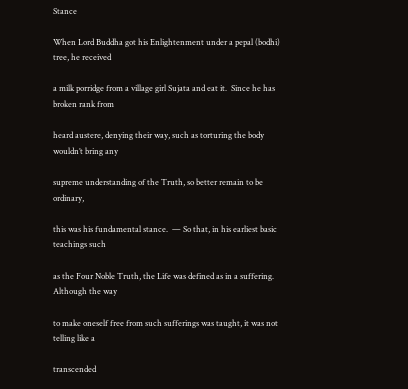Stance

When Lord Buddha got his Enlightenment under a pepal (bodhi) tree, he received

a milk porridge from a village girl Sujata and eat it.  Since he has broken rank from

heard austere, denying their way, such as torturing the body wouldn’t bring any

supreme understanding of the Truth, so better remain to be ordinary,

this was his fundamental stance.  — So that, in his earliest basic teachings such

as the Four Noble Truth, the Life was defined as in a suffering.   Although the way

to make oneself free from such sufferings was taught, it was not telling like a

transcended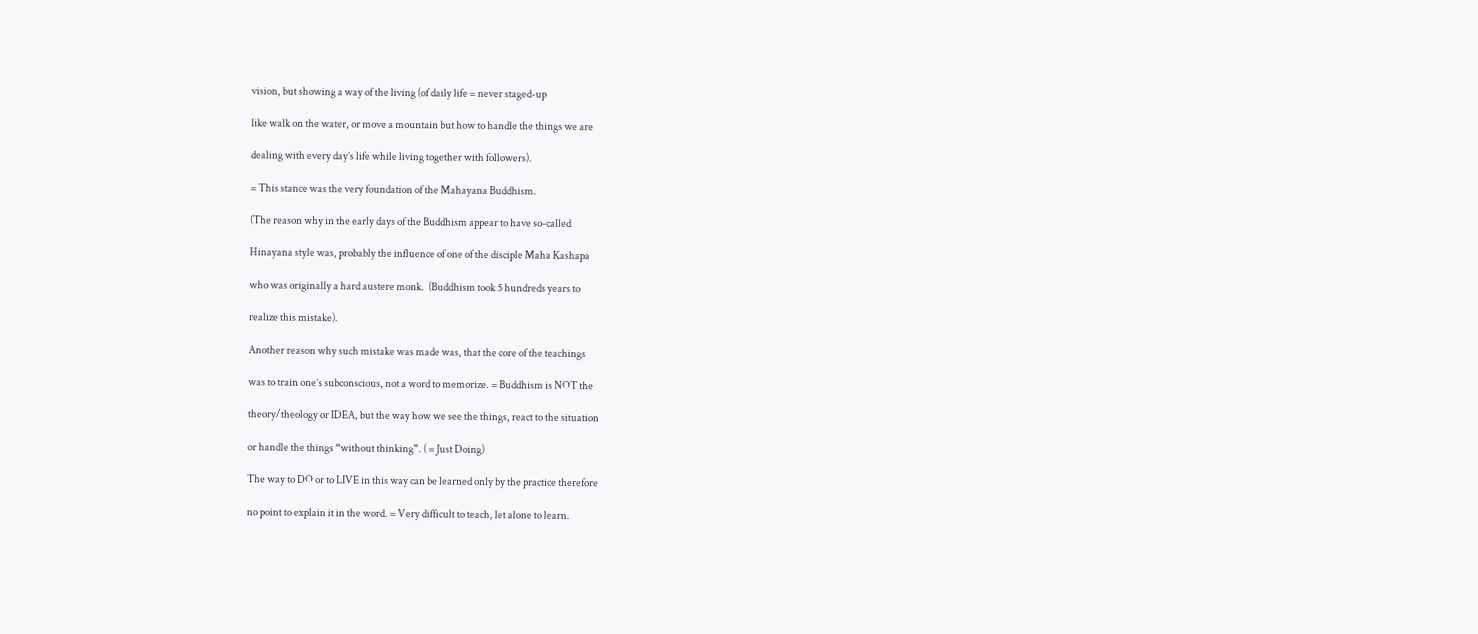vision, but showing a way of the living (of daily life = never staged-up

like walk on the water, or move a mountain but how to handle the things we are

dealing with every day’s life while living together with followers).

= This stance was the very foundation of the Mahayana Buddhism.

(The reason why in the early days of the Buddhism appear to have so-called

Hinayana style was, probably the influence of one of the disciple Maha Kashapa

who was originally a hard austere monk.  (Buddhism took 5 hundreds years to

realize this mistake).

Another reason why such mistake was made was, that the core of the teachings

was to train one’s subconscious, not a word to memorize. = Buddhism is NOT the

theory/theology or IDEA, but the way how we see the things, react to the situation

or handle the things “without thinking”. ( = Just Doing)

The way to DO or to LIVE in this way can be learned only by the practice therefore

no point to explain it in the word. = Very difficult to teach, let alone to learn.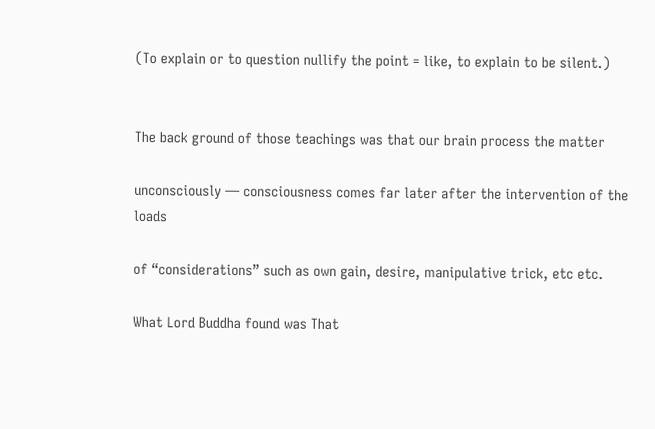(To explain or to question nullify the point = like, to explain to be silent.)


The back ground of those teachings was that our brain process the matter

unconsciously — consciousness comes far later after the intervention of the loads

of “considerations” such as own gain, desire, manipulative trick, etc etc.

What Lord Buddha found was That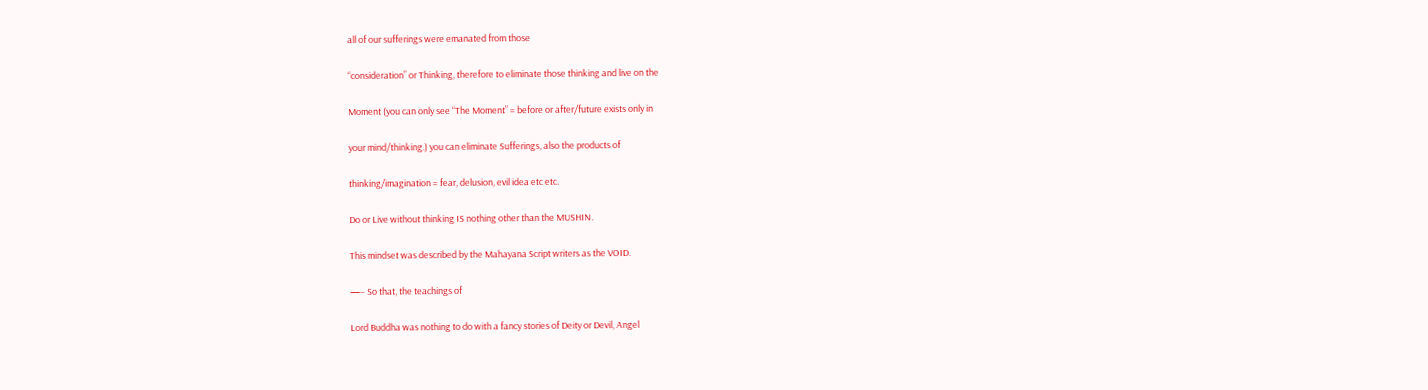all of our sufferings were emanated from those

“consideration” or Thinking, therefore to eliminate those thinking and live on the

Moment (you can only see “The Moment” = before or after/future exists only in

your mind/thinking.) you can eliminate Sufferings, also the products of

thinking/imagination = fear, delusion, evil idea etc etc.

Do or Live without thinking IS nothing other than the MUSHIN.

This mindset was described by the Mahayana Script writers as the VOID.

—– So that, the teachings of

Lord Buddha was nothing to do with a fancy stories of Deity or Devil, Angel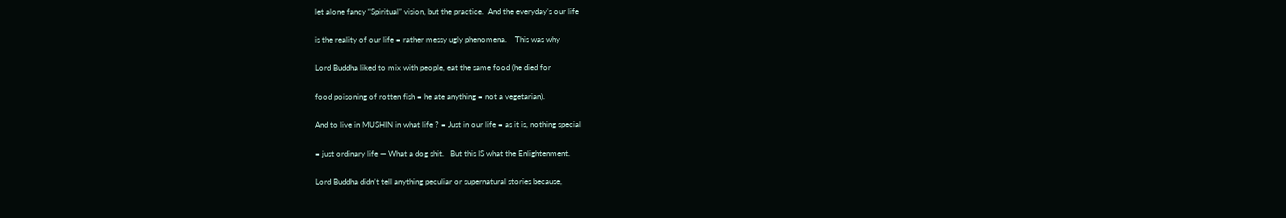let alone fancy “Spiritual” vision, but the practice.  And the everyday’s our life

is the reality of our life = rather messy ugly phenomena.    This was why

Lord Buddha liked to mix with people, eat the same food (he died for

food poisoning of rotten fish = he ate anything = not a vegetarian).

And to live in MUSHIN in what life ? = Just in our life = as it is, nothing special

= just ordinary life — What a dog shit.   But this IS what the Enlightenment.

Lord Buddha didn’t tell anything peculiar or supernatural stories because,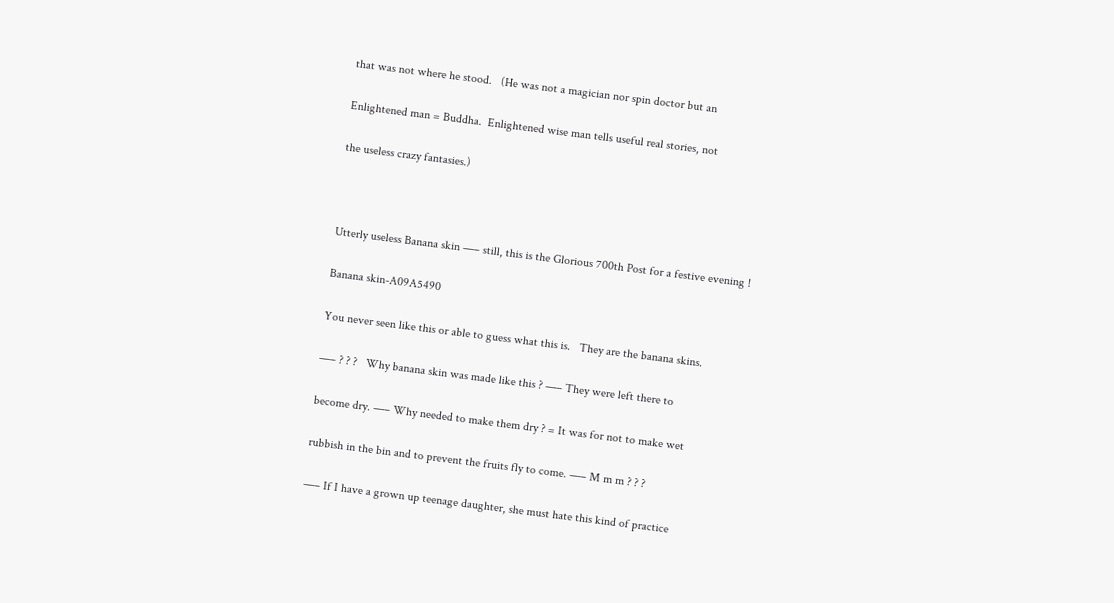that was not where he stood.   (He was not a magician nor spin doctor but an

Enlightened man = Buddha.  Enlightened wise man tells useful real stories, not

the useless crazy fantasies.)



Utterly useless Banana skin —– still, this is the Glorious 700th Post for a festive evening !

Banana skin-A09A5490

You never seen like this or able to guess what this is.   They are the banana skins.

—– ? ? ?   Why banana skin was made like this ? —– They were left there to

become dry. —– Why needed to make them dry ? = It was for not to make wet

rubbish in the bin and to prevent the fruits fly to come. —– M m m ? ? ?

—– If I have a grown up teenage daughter, she must hate this kind of practice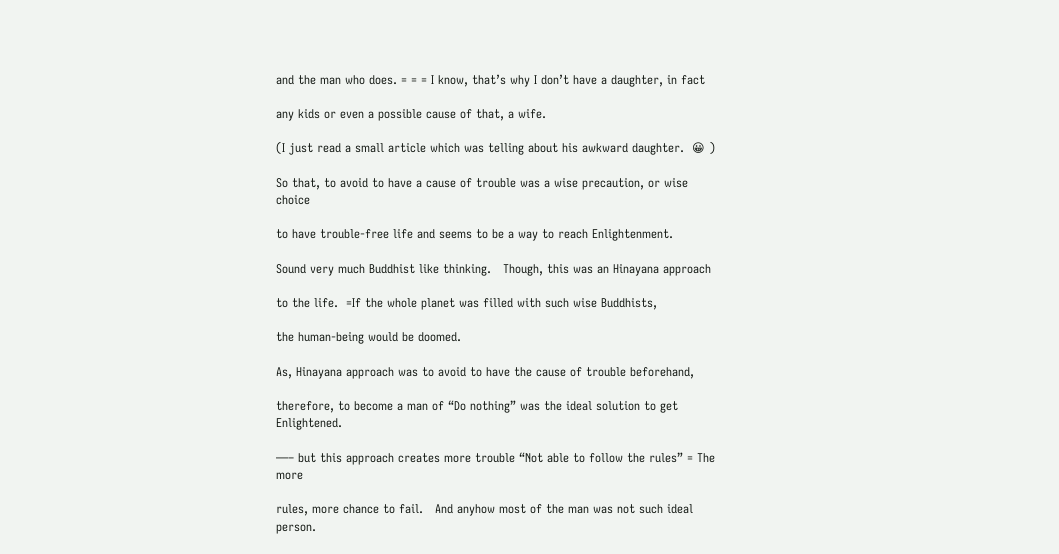and the man who does. = = = I know, that’s why I don’t have a daughter, in fact

any kids or even a possible cause of that, a wife.

(I just read a small article which was telling about his awkward daughter.  😀 )

So that, to avoid to have a cause of trouble was a wise precaution, or wise choice

to have trouble-free life and seems to be a way to reach Enlightenment.

Sound very much Buddhist like thinking.   Though, this was an Hinayana approach

to the life.  =If the whole planet was filled with such wise Buddhists,

the human-being would be doomed.

As, Hinayana approach was to avoid to have the cause of trouble beforehand,

therefore, to become a man of “Do nothing” was the ideal solution to get Enlightened.

—– but this approach creates more trouble “Not able to follow the rules” = The more

rules, more chance to fail.   And anyhow most of the man was not such ideal person.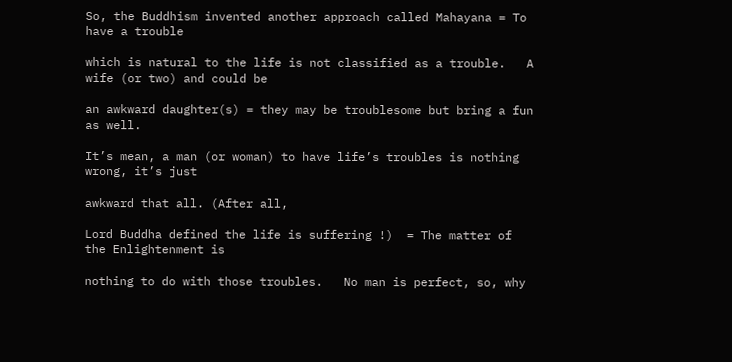So, the Buddhism invented another approach called Mahayana = To have a trouble

which is natural to the life is not classified as a trouble.   A wife (or two) and could be

an awkward daughter(s) = they may be troublesome but bring a fun as well.

It’s mean, a man (or woman) to have life’s troubles is nothing wrong, it’s just

awkward that all. (After all,

Lord Buddha defined the life is suffering !)  = The matter of the Enlightenment is

nothing to do with those troubles.   No man is perfect, so, why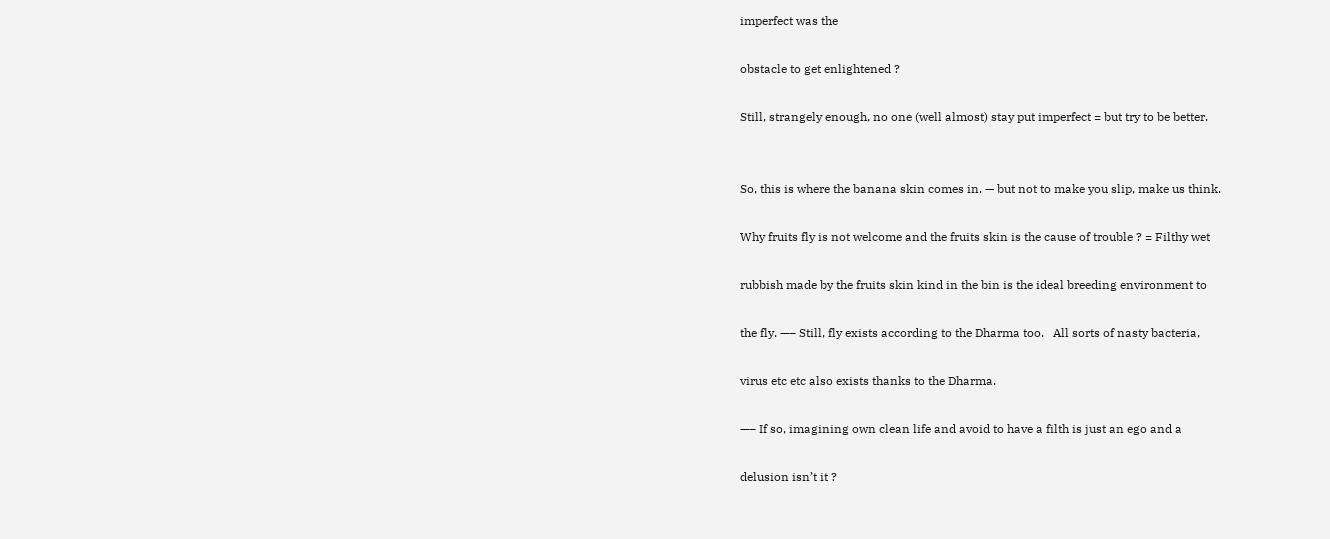imperfect was the

obstacle to get enlightened ?

Still, strangely enough, no one (well almost) stay put imperfect = but try to be better.


So, this is where the banana skin comes in. — but not to make you slip, make us think.

Why fruits fly is not welcome and the fruits skin is the cause of trouble ? = Filthy wet

rubbish made by the fruits skin kind in the bin is the ideal breeding environment to

the fly. —– Still, fly exists according to the Dharma too.   All sorts of nasty bacteria,

virus etc etc also exists thanks to the Dharma.

—– If so, imagining own clean life and avoid to have a filth is just an ego and a

delusion isn’t it ?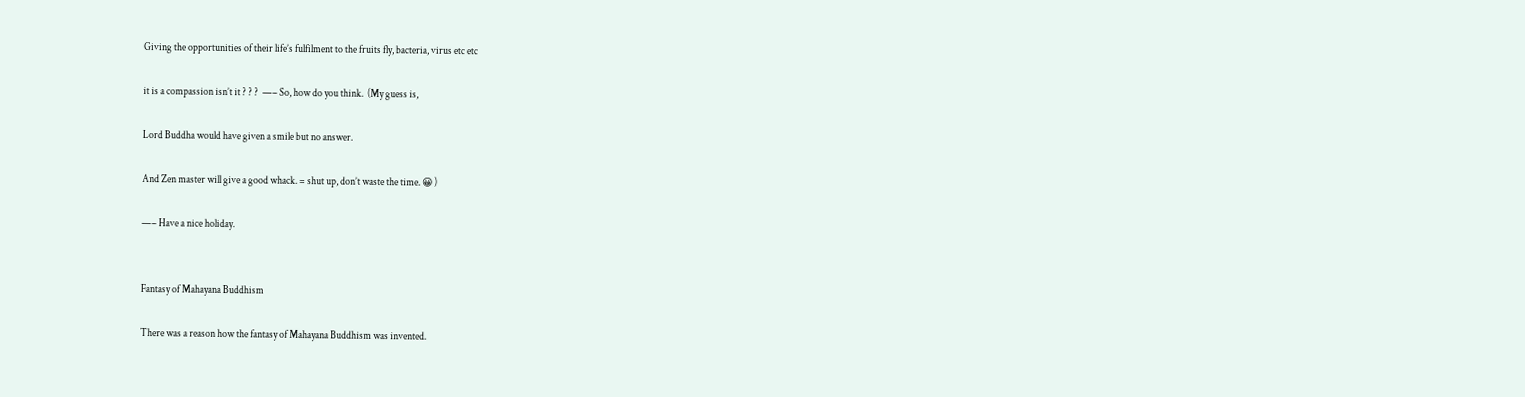Giving the opportunities of their life’s fulfilment to the fruits fly, bacteria, virus etc etc

it is a compassion isn’t it ? ? ?  —– So, how do you think.  (My guess is,

Lord Buddha would have given a smile but no answer.

And Zen master will give a good whack. = shut up, don’t waste the time. 😀 )

—– Have a nice holiday.


Fantasy of Mahayana Buddhism

There was a reason how the fantasy of Mahayana Buddhism was invented.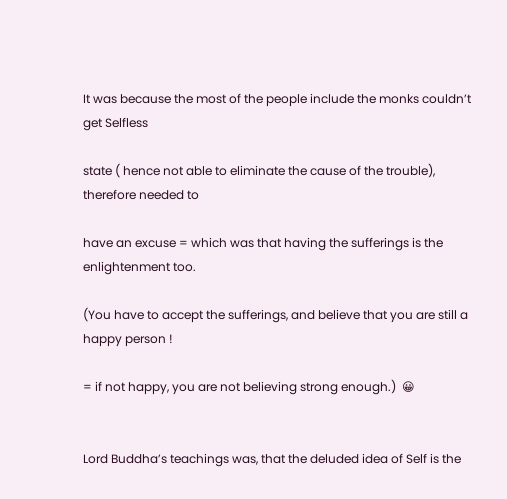It was because the most of the people include the monks couldn’t get Selfless

state ( hence not able to eliminate the cause of the trouble), therefore needed to

have an excuse = which was that having the sufferings is the enlightenment too.

(You have to accept the sufferings, and believe that you are still a happy person !

= if not happy, you are not believing strong enough.)  😀


Lord Buddha’s teachings was, that the deluded idea of Self is the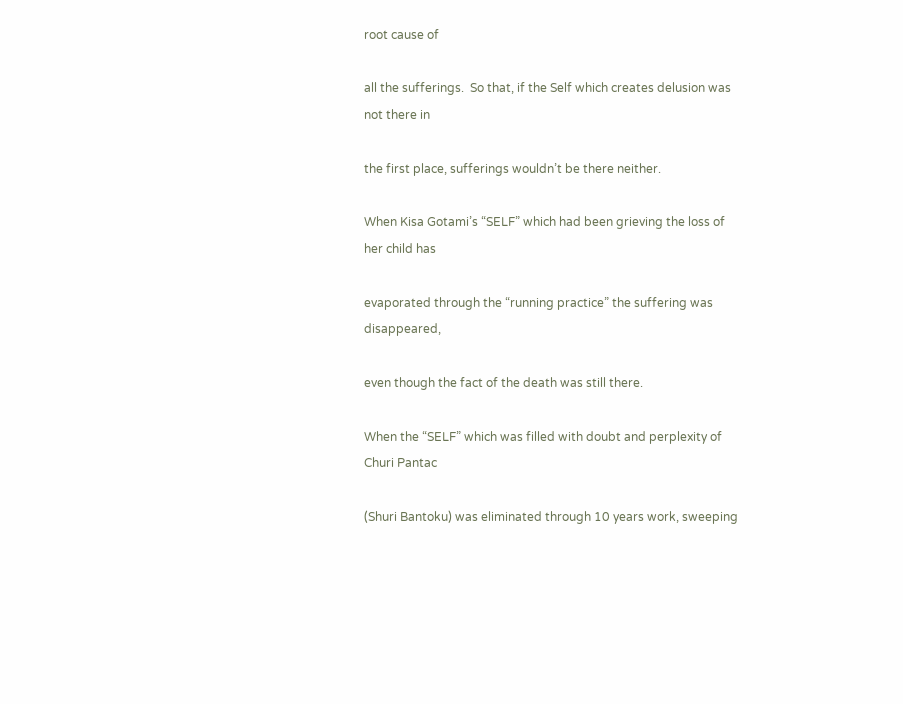root cause of

all the sufferings.  So that, if the Self which creates delusion was not there in

the first place, sufferings wouldn’t be there neither.

When Kisa Gotami’s “SELF” which had been grieving the loss of her child has

evaporated through the “running practice” the suffering was disappeared,

even though the fact of the death was still there.

When the “SELF” which was filled with doubt and perplexity of Churi Pantac

(Shuri Bantoku) was eliminated through 10 years work, sweeping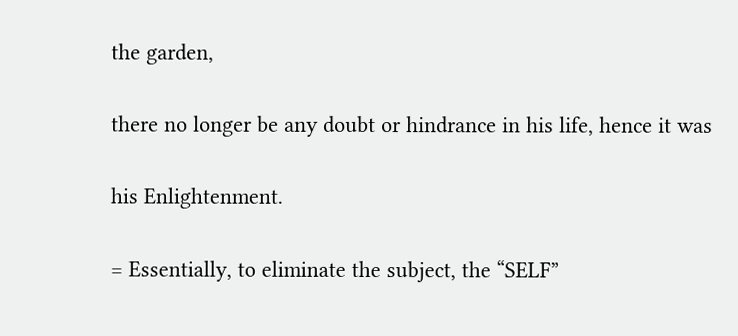the garden,

there no longer be any doubt or hindrance in his life, hence it was

his Enlightenment.

= Essentially, to eliminate the subject, the “SELF”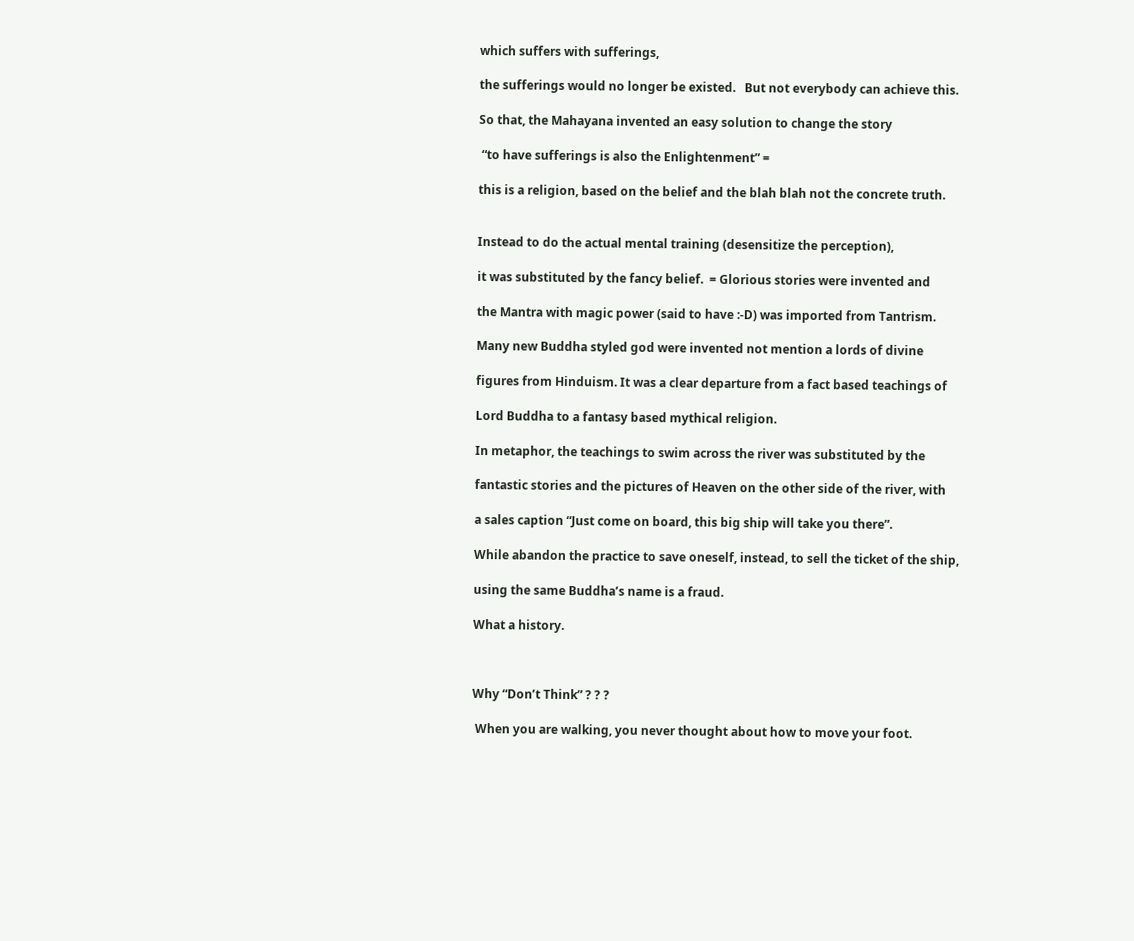which suffers with sufferings,

the sufferings would no longer be existed.   But not everybody can achieve this.

So that, the Mahayana invented an easy solution to change the story

 “to have sufferings is also the Enlightenment” =

this is a religion, based on the belief and the blah blah not the concrete truth.


Instead to do the actual mental training (desensitize the perception),

it was substituted by the fancy belief.  = Glorious stories were invented and

the Mantra with magic power (said to have :-D) was imported from Tantrism.

Many new Buddha styled god were invented not mention a lords of divine

figures from Hinduism. It was a clear departure from a fact based teachings of

Lord Buddha to a fantasy based mythical religion.

In metaphor, the teachings to swim across the river was substituted by the

fantastic stories and the pictures of Heaven on the other side of the river, with

a sales caption “Just come on board, this big ship will take you there”.

While abandon the practice to save oneself, instead, to sell the ticket of the ship,

using the same Buddha’s name is a fraud.

What a history.



Why “Don’t Think” ? ? ?

 When you are walking, you never thought about how to move your foot.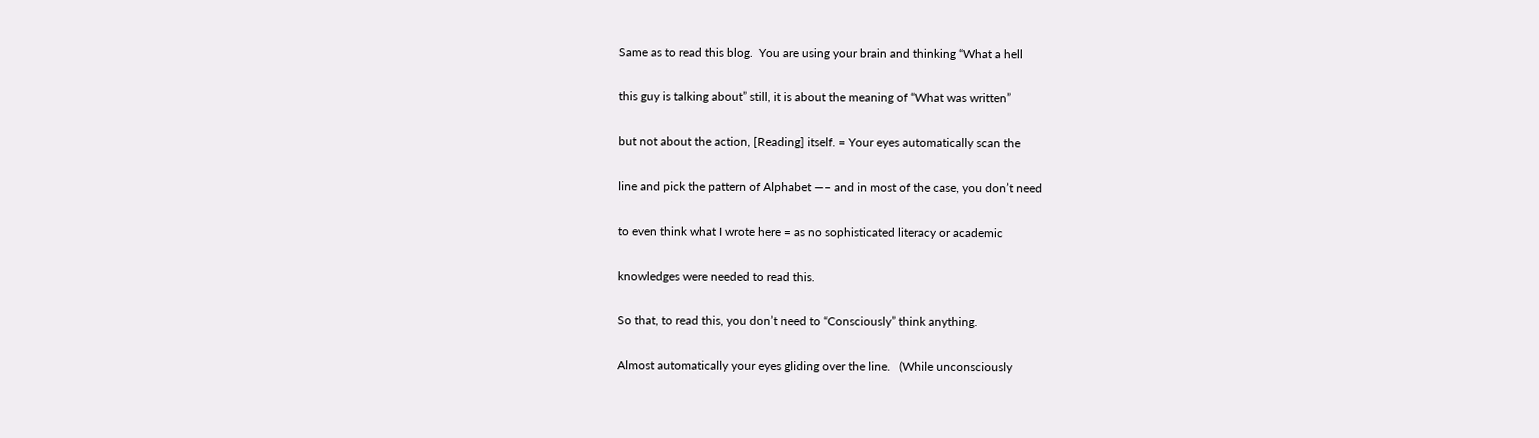Same as to read this blog.  You are using your brain and thinking “What a hell

this guy is talking about” still, it is about the meaning of “What was written”

but not about the action, [Reading] itself. = Your eyes automatically scan the

line and pick the pattern of Alphabet —– and in most of the case, you don’t need

to even think what I wrote here = as no sophisticated literacy or academic

knowledges were needed to read this.

So that, to read this, you don’t need to “Consciously” think anything.

Almost automatically your eyes gliding over the line.   (While unconsciously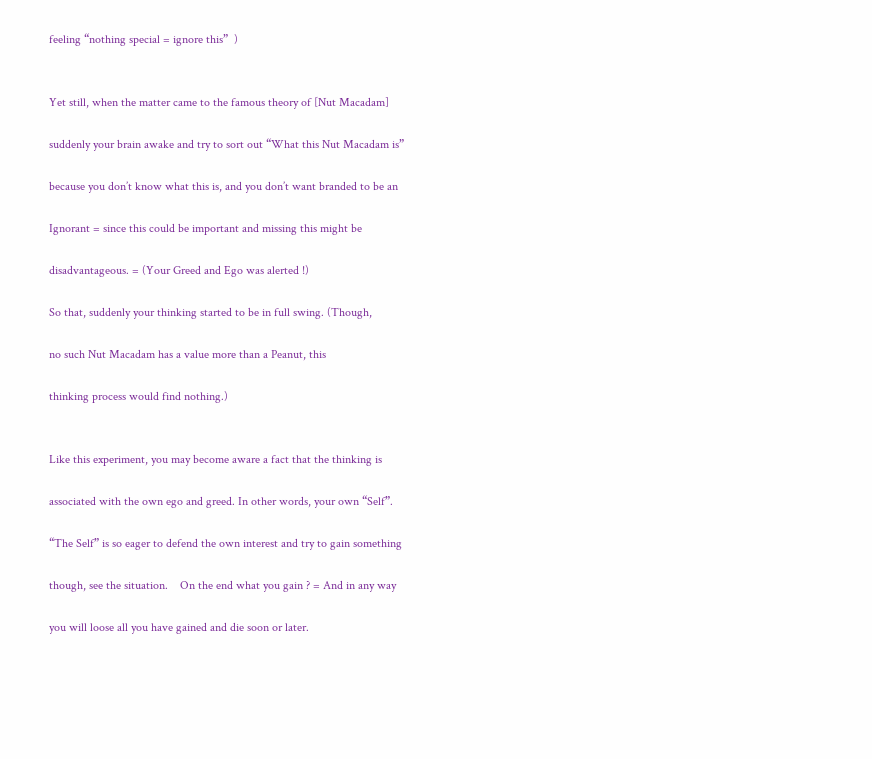feeling “nothing special = ignore this”  )


Yet still, when the matter came to the famous theory of [Nut Macadam]

suddenly your brain awake and try to sort out “What this Nut Macadam is”

because you don’t know what this is, and you don’t want branded to be an

Ignorant = since this could be important and missing this might be

disadvantageous. = (Your Greed and Ego was alerted !)

So that, suddenly your thinking started to be in full swing. (Though,

no such Nut Macadam has a value more than a Peanut, this

thinking process would find nothing.)


Like this experiment, you may become aware a fact that the thinking is

associated with the own ego and greed. In other words, your own “Self”.

“The Self” is so eager to defend the own interest and try to gain something

though, see the situation.    On the end what you gain ? = And in any way

you will loose all you have gained and die soon or later.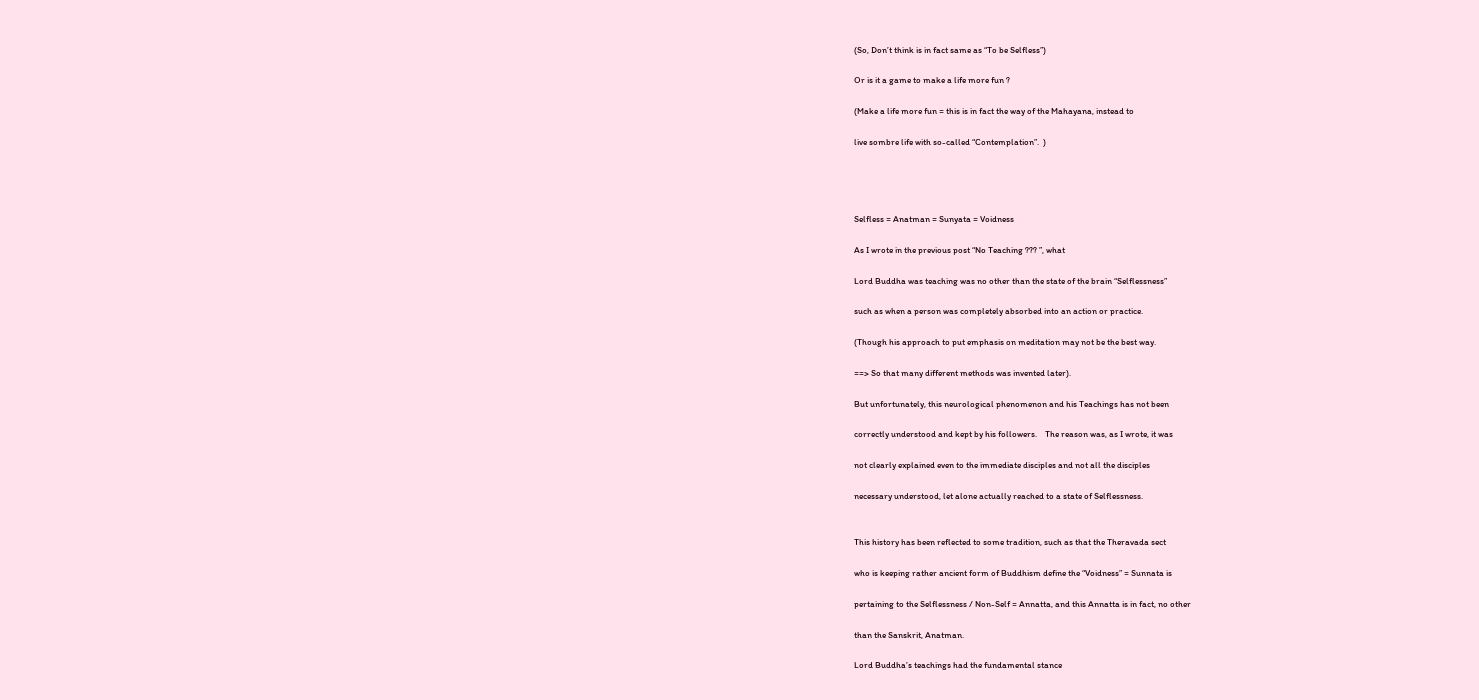(So, Don’t think is in fact same as “To be Selfless”)

Or is it a game to make a life more fun ?

(Make a life more fun = this is in fact the way of the Mahayana, instead to

live sombre life with so-called “Contemplation”.  )




Selfless = Anatman = Sunyata = Voidness

As I wrote in the previous post “No Teaching ??? ”, what

Lord Buddha was teaching was no other than the state of the brain “Selflessness”

such as when a person was completely absorbed into an action or practice.

(Though his approach to put emphasis on meditation may not be the best way.

==> So that many different methods was invented later).

But unfortunately, this neurological phenomenon and his Teachings has not been

correctly understood and kept by his followers.    The reason was, as I wrote, it was

not clearly explained even to the immediate disciples and not all the disciples

necessary understood, let alone actually reached to a state of Selflessness.


This history has been reflected to some tradition, such as that the Theravada sect

who is keeping rather ancient form of Buddhism define the “Voidness” = Sunnata is

pertaining to the Selflessness / Non-Self = Annatta, and this Annatta is in fact, no other

than the Sanskrit, Anatman.

Lord Buddha’s teachings had the fundamental stance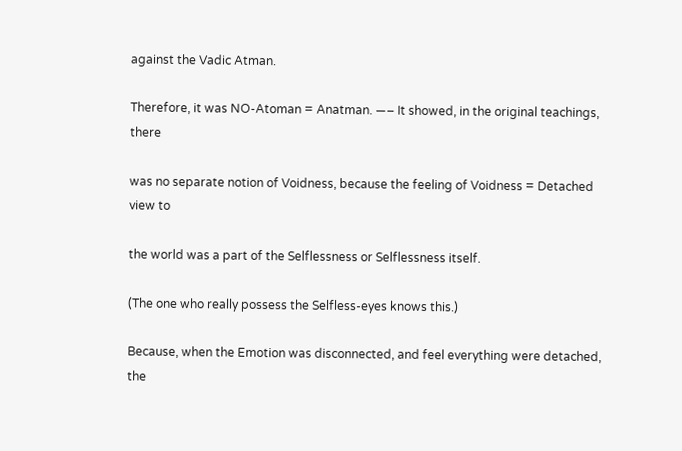against the Vadic Atman.

Therefore, it was NO-Atoman = Anatman. —– It showed, in the original teachings, there

was no separate notion of Voidness, because the feeling of Voidness = Detached view to

the world was a part of the Selflessness or Selflessness itself.

(The one who really possess the Selfless-eyes knows this.)

Because, when the Emotion was disconnected, and feel everything were detached, the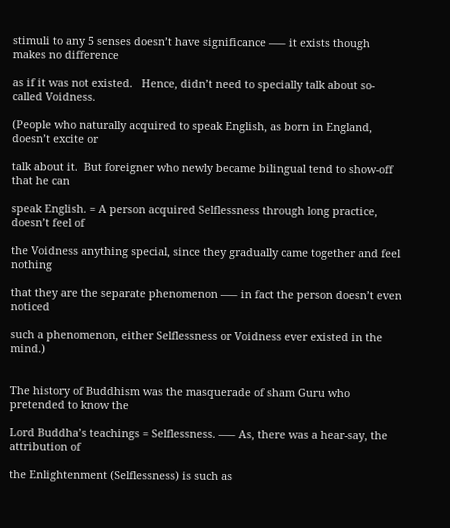stimuli to any 5 senses doesn’t have significance —– it exists though makes no difference

as if it was not existed.   Hence, didn’t need to specially talk about so-called Voidness.

(People who naturally acquired to speak English, as born in England, doesn’t excite or

talk about it.  But foreigner who newly became bilingual tend to show-off that he can

speak English. = A person acquired Selflessness through long practice, doesn’t feel of

the Voidness anything special, since they gradually came together and feel nothing

that they are the separate phenomenon —– in fact the person doesn’t even noticed

such a phenomenon, either Selflessness or Voidness ever existed in the mind.)


The history of Buddhism was the masquerade of sham Guru who pretended to know the

Lord Buddha’s teachings = Selflessness. —– As, there was a hear-say, the attribution of

the Enlightenment (Selflessness) is such as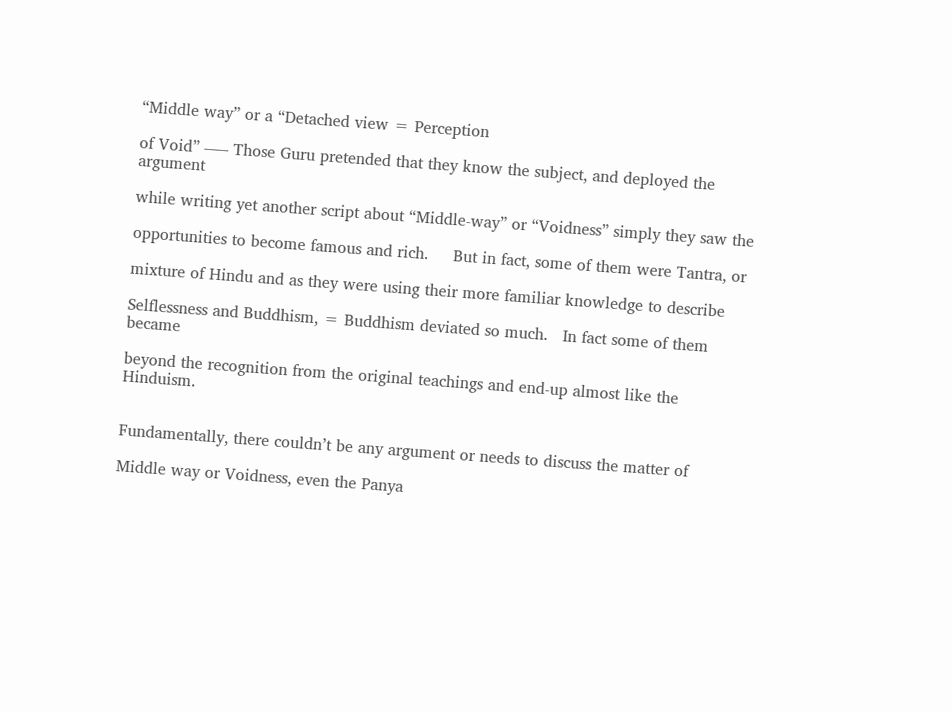“Middle way” or a “Detached view = Perception

of Void” —– Those Guru pretended that they know the subject, and deployed the argument

while writing yet another script about “Middle-way” or “Voidness” simply they saw the

opportunities to become famous and rich.     But in fact, some of them were Tantra, or

mixture of Hindu and as they were using their more familiar knowledge to describe

Selflessness and Buddhism, = Buddhism deviated so much.   In fact some of them became

beyond the recognition from the original teachings and end-up almost like the Hinduism.


Fundamentally, there couldn’t be any argument or needs to discuss the matter of

Middle way or Voidness, even the Panya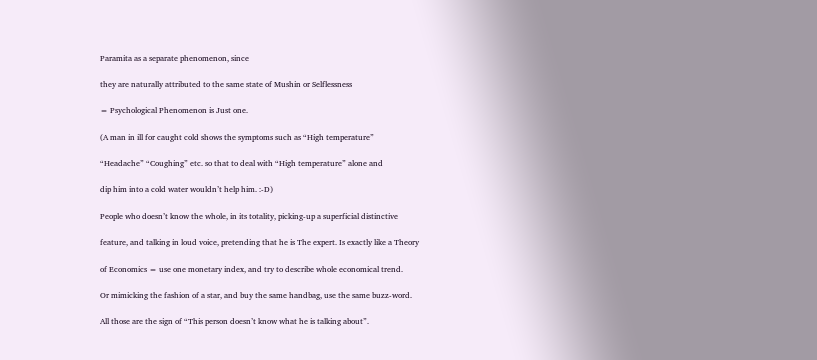Paramita as a separate phenomenon, since

they are naturally attributed to the same state of Mushin or Selflessness

= Psychological Phenomenon is Just one.

(A man in ill for caught cold shows the symptoms such as “High temperature”

“Headache” “Coughing” etc. so that to deal with “High temperature” alone and

dip him into a cold water wouldn’t help him. :-D)

People who doesn’t know the whole, in its totality, picking-up a superficial distinctive

feature, and talking in loud voice, pretending that he is The expert. Is exactly like a Theory

of Economics = use one monetary index, and try to describe whole economical trend.

Or mimicking the fashion of a star, and buy the same handbag, use the same buzz-word.

All those are the sign of “This person doesn’t know what he is talking about”.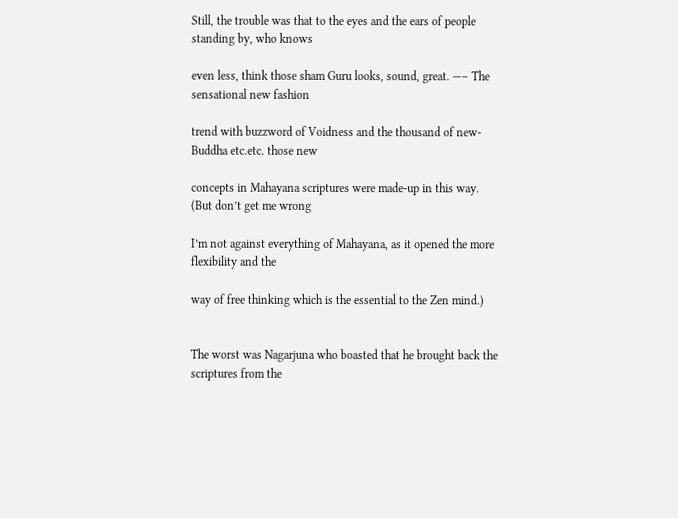Still, the trouble was that to the eyes and the ears of people standing by, who knows

even less, think those sham Guru looks, sound, great. —– The sensational new fashion

trend with buzzword of Voidness and the thousand of new-Buddha etc.etc. those new

concepts in Mahayana scriptures were made-up in this way.   (But don’t get me wrong

I’m not against everything of Mahayana, as it opened the more flexibility and the

way of free thinking which is the essential to the Zen mind.)


The worst was Nagarjuna who boasted that he brought back the scriptures from the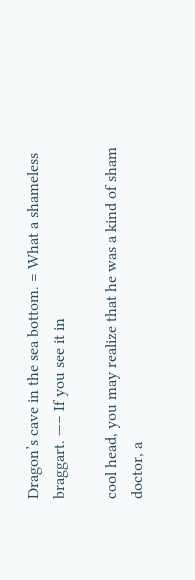Dragon’s cave in the sea bottom. = What a shameless braggart. —– If you see it in

cool head, you may realize that he was a kind of sham doctor, a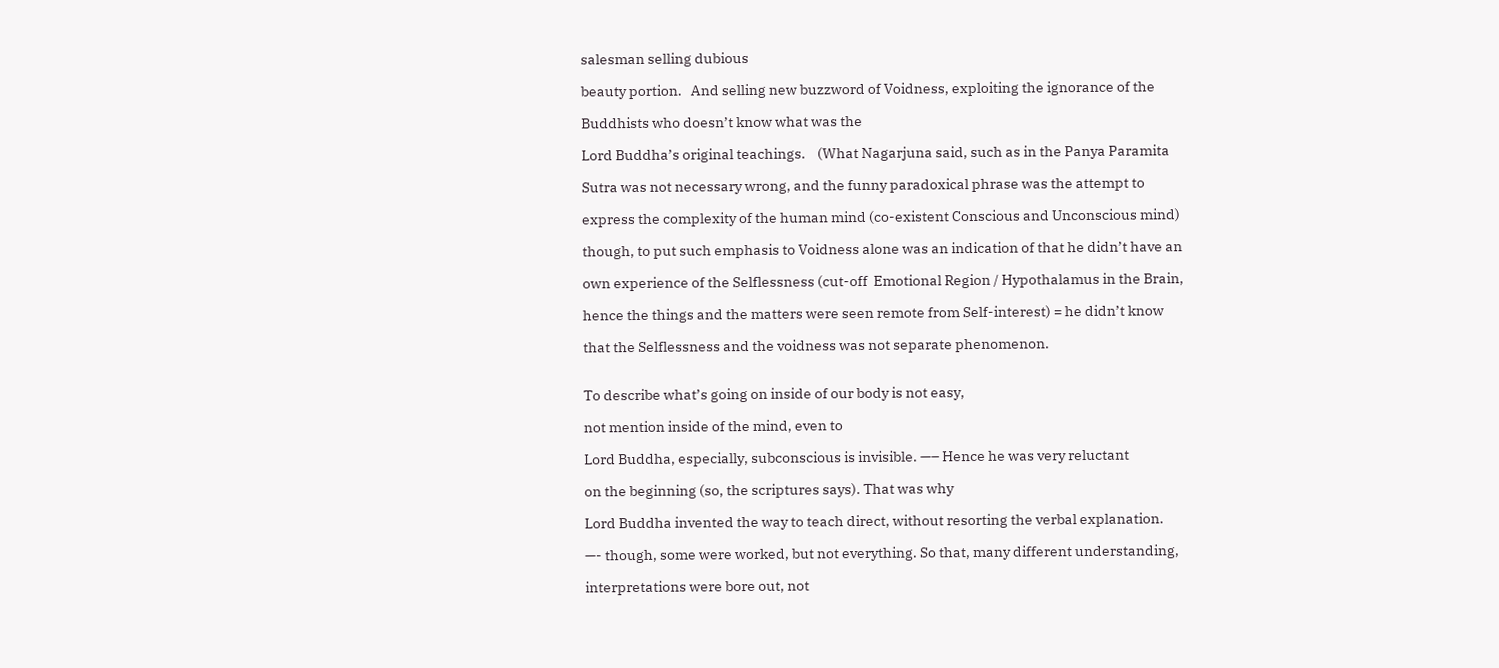salesman selling dubious

beauty portion.   And selling new buzzword of Voidness, exploiting the ignorance of the

Buddhists who doesn’t know what was the

Lord Buddha’s original teachings.    (What Nagarjuna said, such as in the Panya Paramita

Sutra was not necessary wrong, and the funny paradoxical phrase was the attempt to

express the complexity of the human mind (co-existent Conscious and Unconscious mind)

though, to put such emphasis to Voidness alone was an indication of that he didn’t have an

own experience of the Selflessness (cut-off  Emotional Region / Hypothalamus in the Brain,

hence the things and the matters were seen remote from Self-interest) = he didn’t know

that the Selflessness and the voidness was not separate phenomenon.


To describe what’s going on inside of our body is not easy,

not mention inside of the mind, even to

Lord Buddha, especially, subconscious is invisible. —– Hence he was very reluctant

on the beginning (so, the scriptures says). That was why

Lord Buddha invented the way to teach direct, without resorting the verbal explanation.

—- though, some were worked, but not everything. So that, many different understanding,

interpretations were bore out, not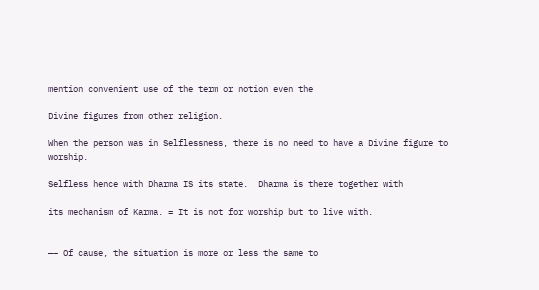mention convenient use of the term or notion even the

Divine figures from other religion.

When the person was in Selflessness, there is no need to have a Divine figure to worship.

Selfless hence with Dharma IS its state.  Dharma is there together with

its mechanism of Karma. = It is not for worship but to live with.


—– Of cause, the situation is more or less the same to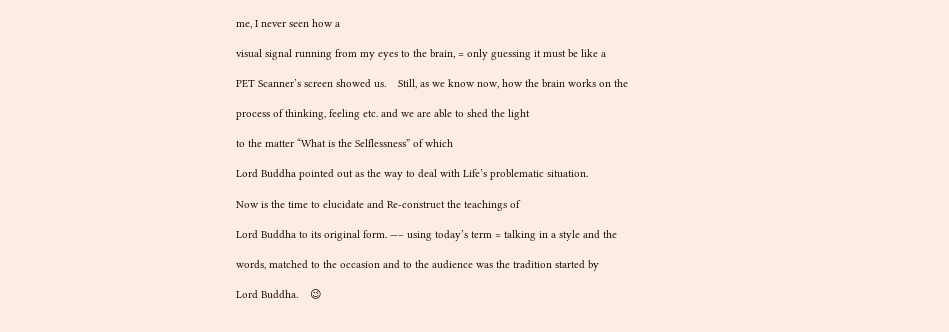me, I never seen how a

visual signal running from my eyes to the brain, = only guessing it must be like a

PET Scanner’s screen showed us.    Still, as we know now, how the brain works on the

process of thinking, feeling etc. and we are able to shed the light

to the matter “What is the Selflessness” of which

Lord Buddha pointed out as the way to deal with Life’s problematic situation.

Now is the time to elucidate and Re-construct the teachings of

Lord Buddha to its original form. —– using today’s term = talking in a style and the

words, matched to the occasion and to the audience was the tradition started by

Lord Buddha.    😉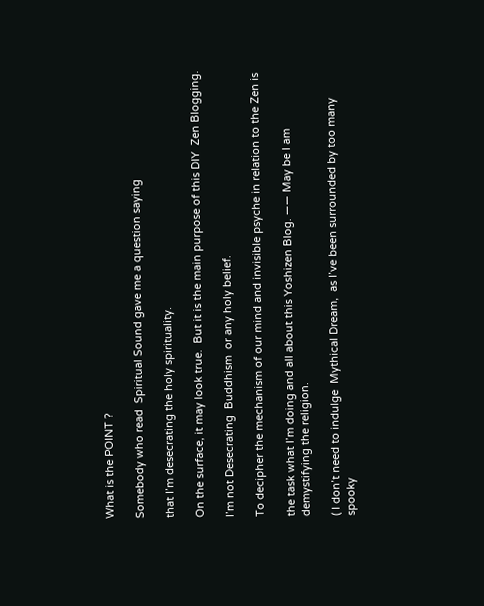What is the POINT ?

Somebody who read  Spiritual Sound gave me a question saying

that I’m desecrating the holy spirituality.

On the surface, it may look true.  But it is the main purpose of this DIY  Zen Blogging.

I’m not Desecrating  Buddhism  or any holy belief.

To decipher the mechanism of our mind and invisible psyche in relation to the Zen is

the task what I’m doing and all about this Yoshizen Blog. —— May be I am demystifying the religion.

( I don’t need to indulge  Mythical Dream,  as I’ve been surrounded by too many spooky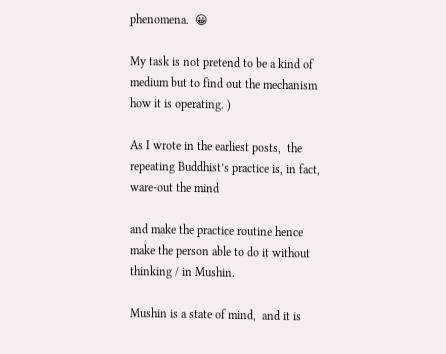phenomena.  😀

My task is not pretend to be a kind of medium but to find out the mechanism how it is operating. )

As I wrote in the earliest posts,  the repeating Buddhist’s practice is, in fact, ware-out the mind

and make the practice routine hence make the person able to do it without thinking / in Mushin.

Mushin is a state of mind,  and it is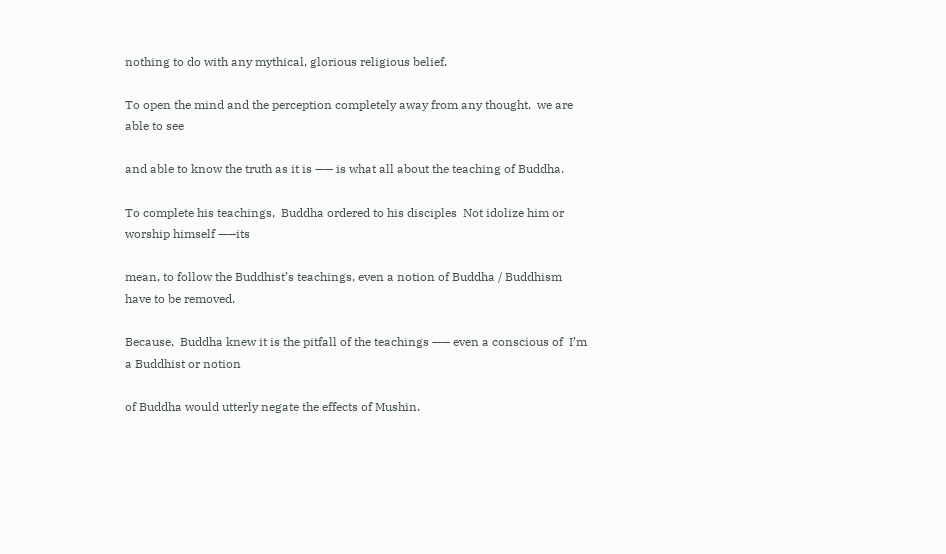nothing to do with any mythical, glorious religious belief.

To open the mind and the perception completely away from any thought,  we are able to see

and able to know the truth as it is —— is what all about the teaching of Buddha.

To complete his teachings,  Buddha ordered to his disciples  Not idolize him or worship himself ——its

mean, to follow the Buddhist’s teachings, even a notion of Buddha / Buddhism have to be removed.

Because,  Buddha knew it is the pitfall of the teachings —— even a conscious of  I’m a Buddhist or notion

of Buddha would utterly negate the effects of Mushin.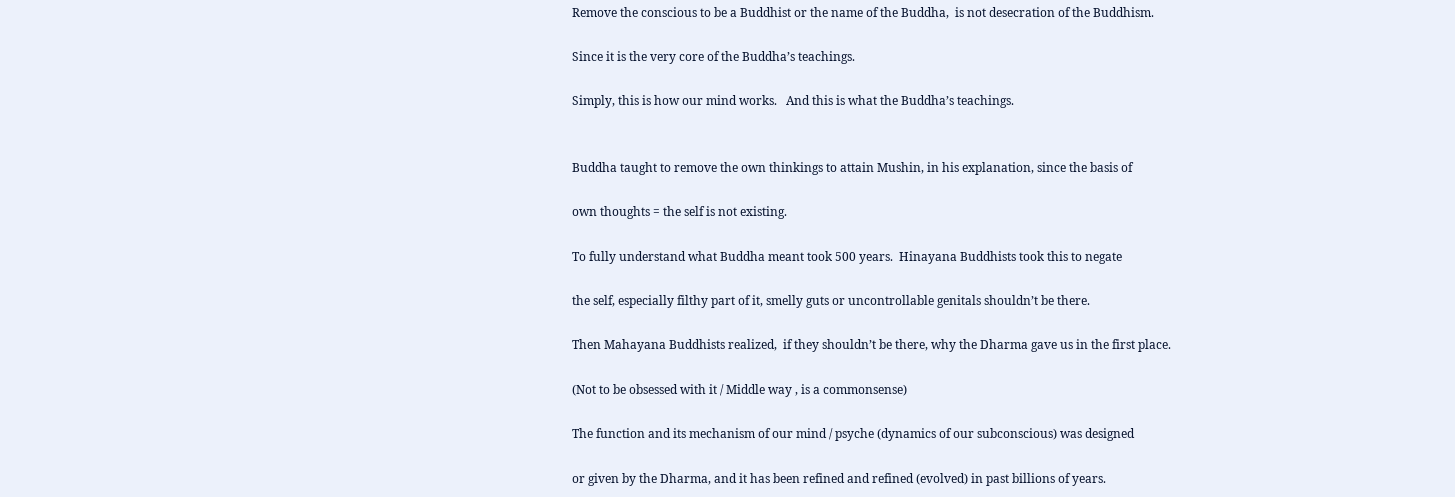Remove the conscious to be a Buddhist or the name of the Buddha,  is not desecration of the Buddhism.

Since it is the very core of the Buddha’s teachings.

Simply, this is how our mind works.   And this is what the Buddha’s teachings.


Buddha taught to remove the own thinkings to attain Mushin, in his explanation, since the basis of

own thoughts = the self is not existing.

To fully understand what Buddha meant took 500 years.  Hinayana Buddhists took this to negate

the self, especially filthy part of it, smelly guts or uncontrollable genitals shouldn’t be there.

Then Mahayana Buddhists realized,  if they shouldn’t be there, why the Dharma gave us in the first place.

(Not to be obsessed with it / Middle way , is a commonsense)

The function and its mechanism of our mind / psyche (dynamics of our subconscious) was designed

or given by the Dharma, and it has been refined and refined (evolved) in past billions of years.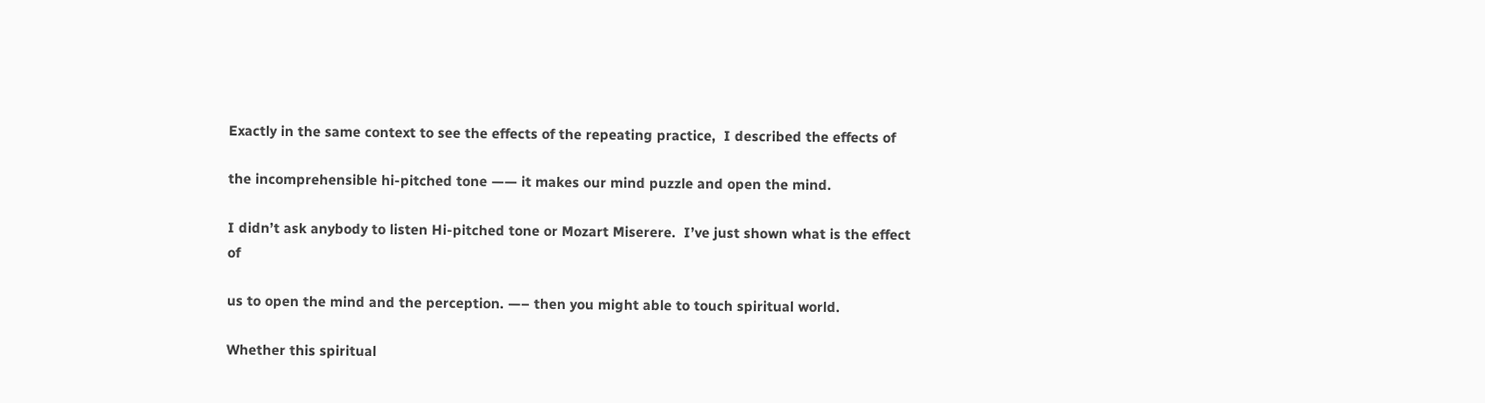Exactly in the same context to see the effects of the repeating practice,  I described the effects of

the incomprehensible hi-pitched tone —— it makes our mind puzzle and open the mind.

I didn’t ask anybody to listen Hi-pitched tone or Mozart Miserere.  I’ve just shown what is the effect of

us to open the mind and the perception. —– then you might able to touch spiritual world.

Whether this spiritual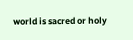world is sacred or holy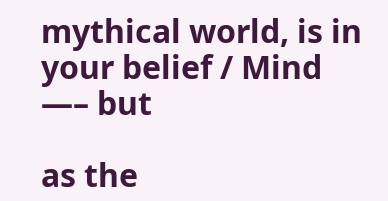mythical world, is in your belief / Mind —– but

as the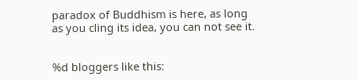paradox of Buddhism is here, as long as you cling its idea, you can not see it.


%d bloggers like this: